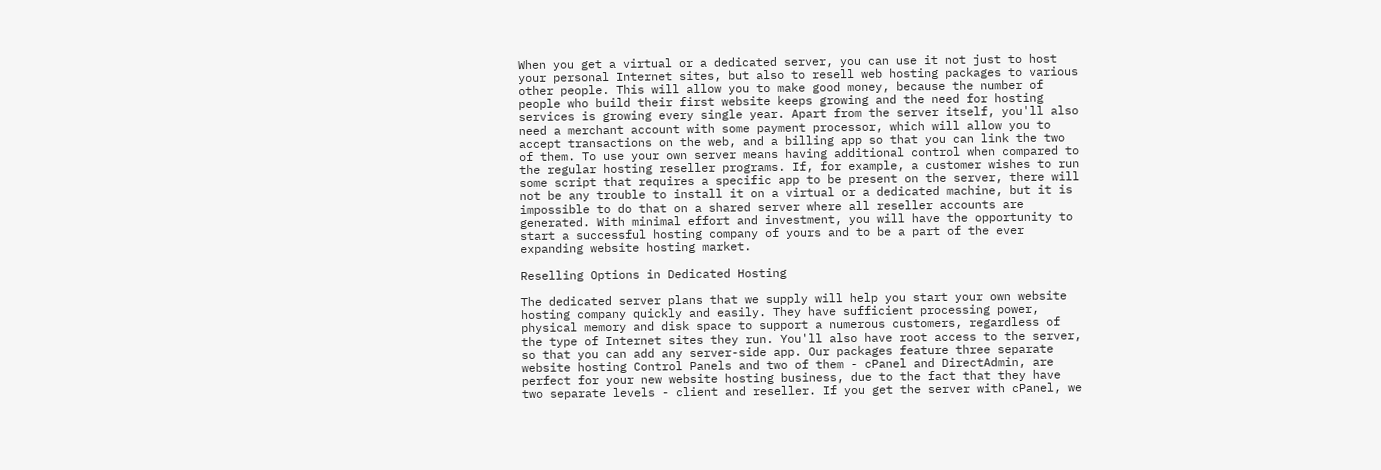When you get a virtual or a dedicated server, you can use it not just to host your personal Internet sites, but also to resell web hosting packages to various other people. This will allow you to make good money, because the number of people who build their first website keeps growing and the need for hosting services is growing every single year. Apart from the server itself, you'll also need a merchant account with some payment processor, which will allow you to accept transactions on the web, and a billing app so that you can link the two of them. To use your own server means having additional control when compared to the regular hosting reseller programs. If, for example, a customer wishes to run some script that requires a specific app to be present on the server, there will not be any trouble to install it on a virtual or a dedicated machine, but it is impossible to do that on a shared server where all reseller accounts are generated. With minimal effort and investment, you will have the opportunity to start a successful hosting company of yours and to be a part of the ever expanding website hosting market.

Reselling Options in Dedicated Hosting

The dedicated server plans that we supply will help you start your own website hosting company quickly and easily. They have sufficient processing power, physical memory and disk space to support a numerous customers, regardless of the type of Internet sites they run. You'll also have root access to the server, so that you can add any server-side app. Our packages feature three separate website hosting Control Panels and two of them - cPanel and DirectAdmin, are perfect for your new website hosting business, due to the fact that they have two separate levels - client and reseller. If you get the server with cPanel, we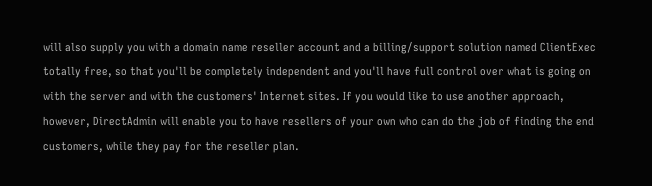will also supply you with a domain name reseller account and a billing/support solution named ClientExec totally free, so that you'll be completely independent and you'll have full control over what is going on with the server and with the customers' Internet sites. If you would like to use another approach, however, DirectAdmin will enable you to have resellers of your own who can do the job of finding the end customers, while they pay for the reseller plan.